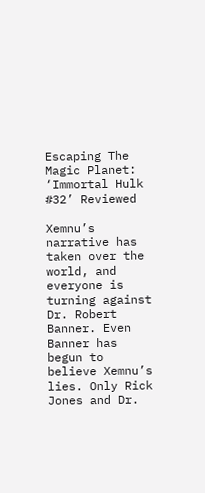Escaping The Magic Planet: ‘Immortal Hulk #32’ Reviewed

Xemnu’s narrative has taken over the world, and everyone is turning against Dr. Robert Banner. Even Banner has begun to believe Xemnu’s lies. Only Rick Jones and Dr.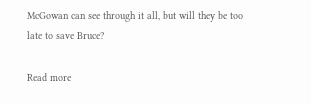McGowan can see through it all, but will they be too late to save Bruce?

Read more